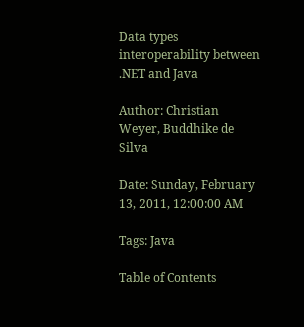Data types interoperability between .NET and Java

Author: Christian Weyer, Buddhike de Silva

Date: Sunday, February 13, 2011, 12:00:00 AM

Tags: Java

Table of Contents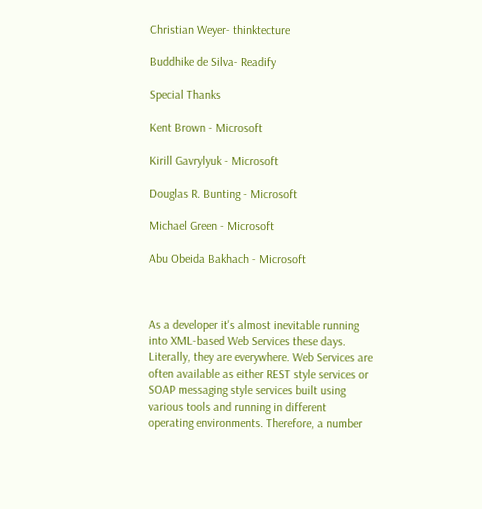Christian Weyer- thinktecture

Buddhike de Silva- Readify

Special Thanks

Kent Brown - Microsoft

Kirill Gavrylyuk - Microsoft

Douglas R. Bunting - Microsoft

Michael Green - Microsoft

Abu Obeida Bakhach - Microsoft



As a developer it's almost inevitable running into XML-based Web Services these days. Literally, they are everywhere. Web Services are often available as either REST style services or SOAP messaging style services built using various tools and running in different operating environments. Therefore, a number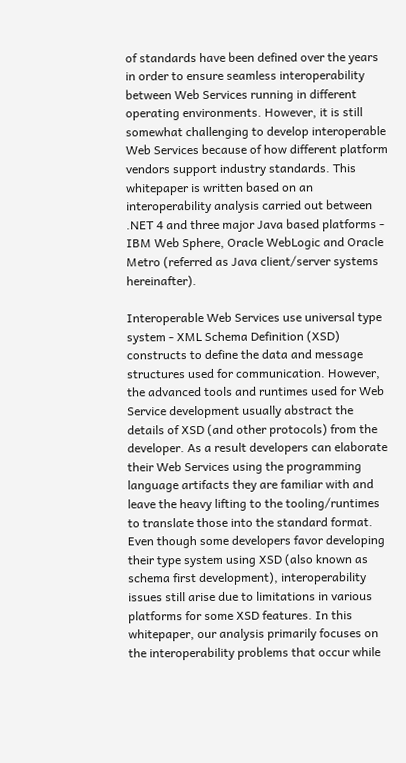of standards have been defined over the years in order to ensure seamless interoperability between Web Services running in different operating environments. However, it is still somewhat challenging to develop interoperable Web Services because of how different platform vendors support industry standards. This whitepaper is written based on an interoperability analysis carried out between .NET 4 and three major Java based platforms - IBM Web Sphere, Oracle WebLogic and Oracle Metro (referred as Java client/server systems hereinafter).

Interoperable Web Services use universal type system - XML Schema Definition (XSD) constructs to define the data and message structures used for communication. However, the advanced tools and runtimes used for Web Service development usually abstract the details of XSD (and other protocols) from the developer. As a result developers can elaborate their Web Services using the programming language artifacts they are familiar with and leave the heavy lifting to the tooling/runtimes to translate those into the standard format. Even though some developers favor developing their type system using XSD (also known as schema first development), interoperability issues still arise due to limitations in various platforms for some XSD features. In this whitepaper, our analysis primarily focuses on the interoperability problems that occur while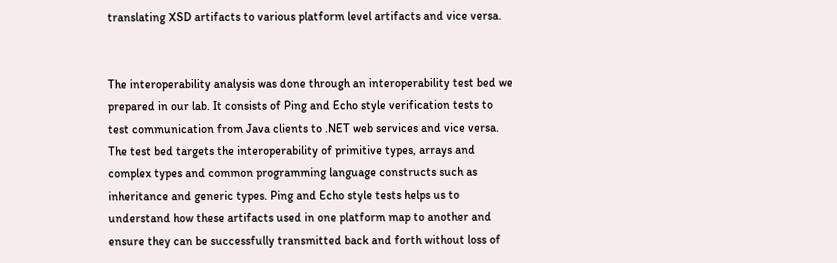translating XSD artifacts to various platform level artifacts and vice versa.


The interoperability analysis was done through an interoperability test bed we prepared in our lab. It consists of Ping and Echo style verification tests to test communication from Java clients to .NET web services and vice versa. The test bed targets the interoperability of primitive types, arrays and complex types and common programming language constructs such as inheritance and generic types. Ping and Echo style tests helps us to understand how these artifacts used in one platform map to another and ensure they can be successfully transmitted back and forth without loss of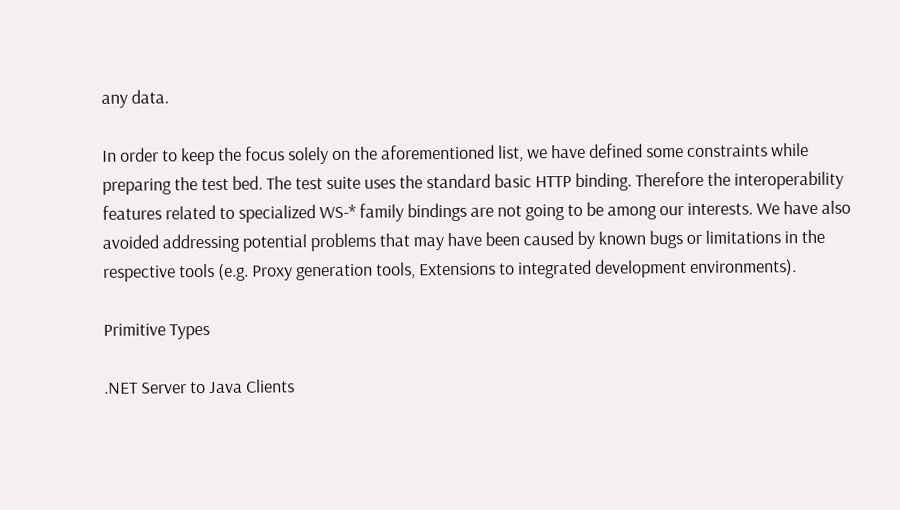any data.

In order to keep the focus solely on the aforementioned list, we have defined some constraints while preparing the test bed. The test suite uses the standard basic HTTP binding. Therefore the interoperability features related to specialized WS-* family bindings are not going to be among our interests. We have also avoided addressing potential problems that may have been caused by known bugs or limitations in the respective tools (e.g. Proxy generation tools, Extensions to integrated development environments).

Primitive Types

.NET Server to Java Clients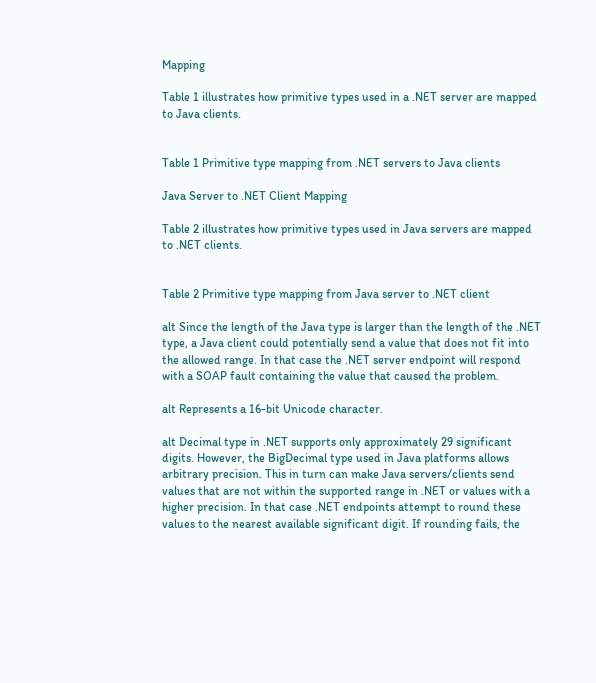Mapping

Table 1 illustrates how primitive types used in a .NET server are mapped to Java clients.


Table 1 Primitive type mapping from .NET servers to Java clients

Java Server to .NET Client Mapping

Table 2 illustrates how primitive types used in Java servers are mapped to .NET clients.


Table 2 Primitive type mapping from Java server to .NET client

alt Since the length of the Java type is larger than the length of the .NET type, a Java client could potentially send a value that does not fit into the allowed range. In that case the .NET server endpoint will respond with a SOAP fault containing the value that caused the problem.

alt Represents a 16-bit Unicode character.

alt Decimal type in .NET supports only approximately 29 significant digits. However, the BigDecimal type used in Java platforms allows arbitrary precision. This in turn can make Java servers/clients send values that are not within the supported range in .NET or values with a higher precision. In that case .NET endpoints attempt to round these values to the nearest available significant digit. If rounding fails, the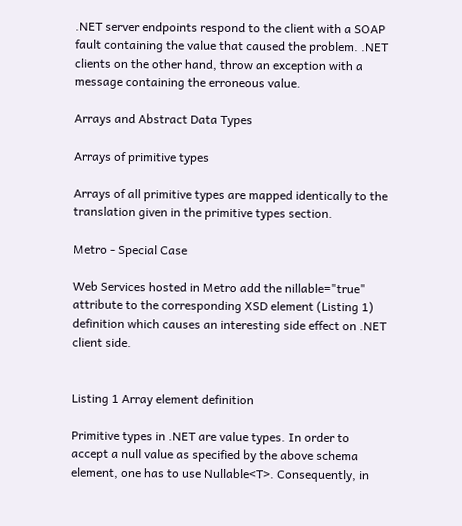.NET server endpoints respond to the client with a SOAP fault containing the value that caused the problem. .NET clients on the other hand, throw an exception with a message containing the erroneous value.

Arrays and Abstract Data Types

Arrays of primitive types

Arrays of all primitive types are mapped identically to the translation given in the primitive types section.

Metro - Special Case

Web Services hosted in Metro add the nillable="true" attribute to the corresponding XSD element (Listing 1) definition which causes an interesting side effect on .NET client side.


Listing 1 Array element definition

Primitive types in .NET are value types. In order to accept a null value as specified by the above schema element, one has to use Nullable<T>. Consequently, in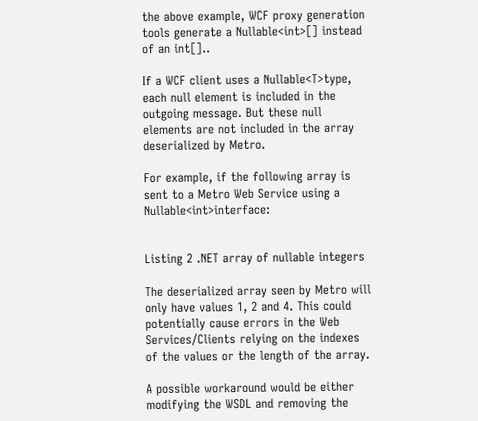the above example, WCF proxy generation tools generate a Nullable<int>[] instead of an int[]..

If a WCF client uses a Nullable<T>type, each null element is included in the outgoing message. But these null elements are not included in the array deserialized by Metro.

For example, if the following array is sent to a Metro Web Service using a Nullable<int>interface:


Listing 2 .NET array of nullable integers

The deserialized array seen by Metro will only have values 1, 2 and 4. This could potentially cause errors in the Web Services/Clients relying on the indexes of the values or the length of the array.

A possible workaround would be either modifying the WSDL and removing the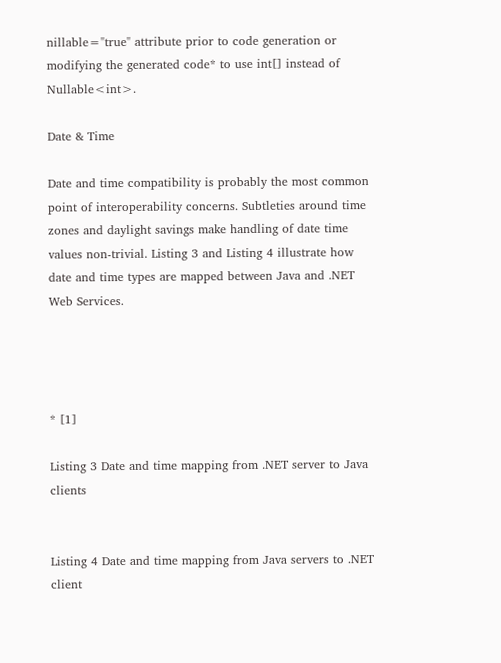nillable="true" attribute prior to code generation or modifying the generated code* to use int[] instead of Nullable<int>.

Date & Time

Date and time compatibility is probably the most common point of interoperability concerns. Subtleties around time zones and daylight savings make handling of date time values non-trivial. Listing 3 and Listing 4 illustrate how date and time types are mapped between Java and .NET Web Services.




* [1]

Listing 3 Date and time mapping from .NET server to Java clients


Listing 4 Date and time mapping from Java servers to .NET client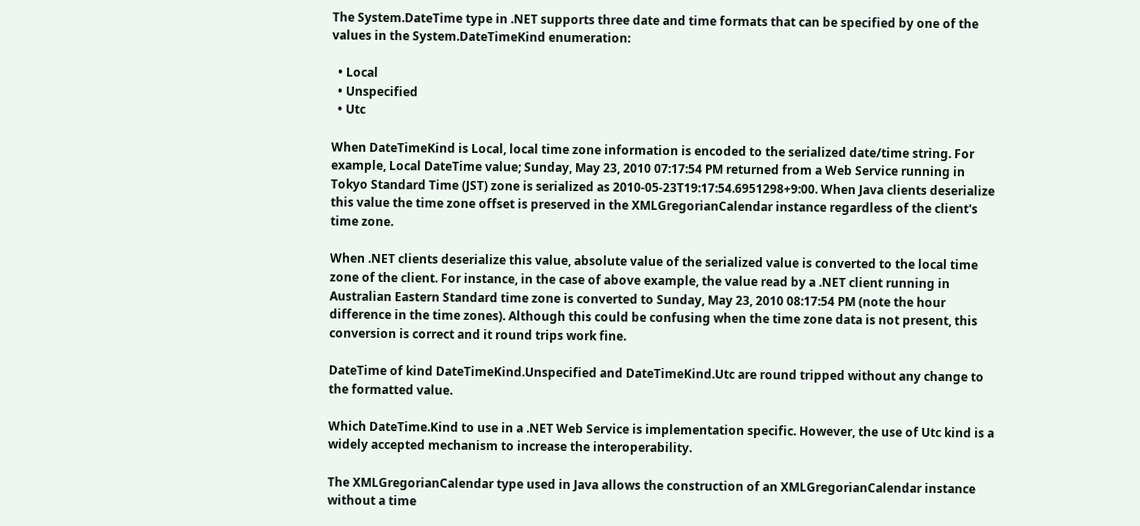The System.DateTime type in .NET supports three date and time formats that can be specified by one of the values in the System.DateTimeKind enumeration:

  • Local
  • Unspecified
  • Utc

When DateTimeKind is Local, local time zone information is encoded to the serialized date/time string. For example, Local DateTime value; Sunday, May 23, 2010 07:17:54 PM returned from a Web Service running in Tokyo Standard Time (JST) zone is serialized as 2010-05-23T19:17:54.6951298+9:00. When Java clients deserialize this value the time zone offset is preserved in the XMLGregorianCalendar instance regardless of the client's time zone.

When .NET clients deserialize this value, absolute value of the serialized value is converted to the local time zone of the client. For instance, in the case of above example, the value read by a .NET client running in Australian Eastern Standard time zone is converted to Sunday, May 23, 2010 08:17:54 PM (note the hour difference in the time zones). Although this could be confusing when the time zone data is not present, this conversion is correct and it round trips work fine.

DateTime of kind DateTimeKind.Unspecified and DateTimeKind.Utc are round tripped without any change to the formatted value.

Which DateTime.Kind to use in a .NET Web Service is implementation specific. However, the use of Utc kind is a widely accepted mechanism to increase the interoperability.

The XMLGregorianCalendar type used in Java allows the construction of an XMLGregorianCalendar instance without a time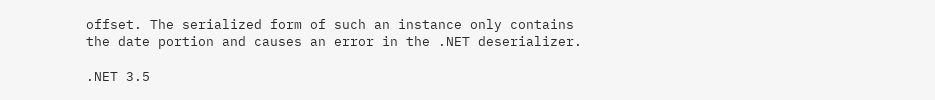offset. The serialized form of such an instance only contains the date portion and causes an error in the .NET deserializer.

.NET 3.5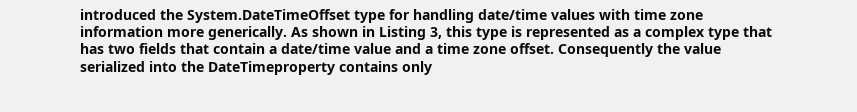introduced the System.DateTimeOffset type for handling date/time values with time zone information more generically. As shown in Listing 3, this type is represented as a complex type that has two fields that contain a date/time value and a time zone offset. Consequently the value serialized into the DateTimeproperty contains only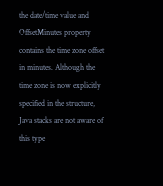the date/time value and OffsetMinutes property contains the time zone offset in minutes. Although the time zone is now explicitly specified in the structure, Java stacks are not aware of this type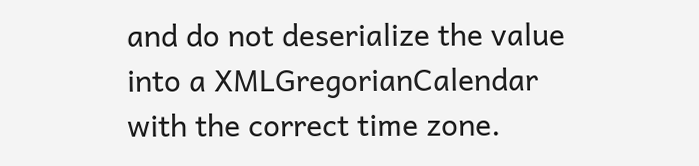and do not deserialize the value into a XMLGregorianCalendar with the correct time zone.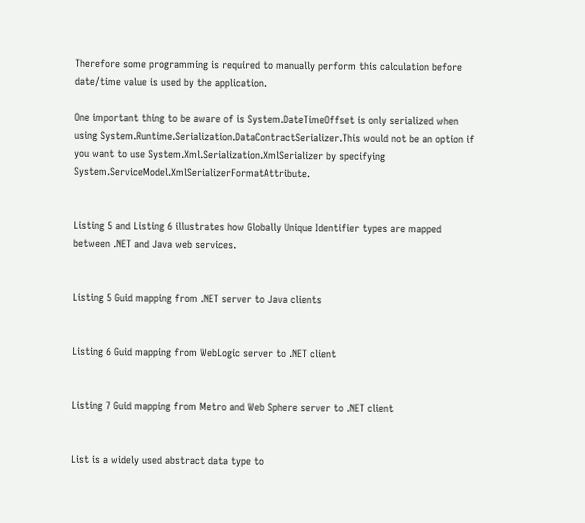Therefore some programming is required to manually perform this calculation before date/time value is used by the application.

One important thing to be aware of is System.DateTimeOffset is only serialized when using System.Runtime.Serialization.DataContractSerializer.This would not be an option if you want to use System.Xml.Serialization.XmlSerializer by specifying System.ServiceModel.XmlSerializerFormatAttribute.


Listing 5 and Listing 6 illustrates how Globally Unique Identifier types are mapped between .NET and Java web services.


Listing 5 Guid mapping from .NET server to Java clients


Listing 6 Guid mapping from WebLogic server to .NET client


Listing 7 Guid mapping from Metro and Web Sphere server to .NET client


List is a widely used abstract data type to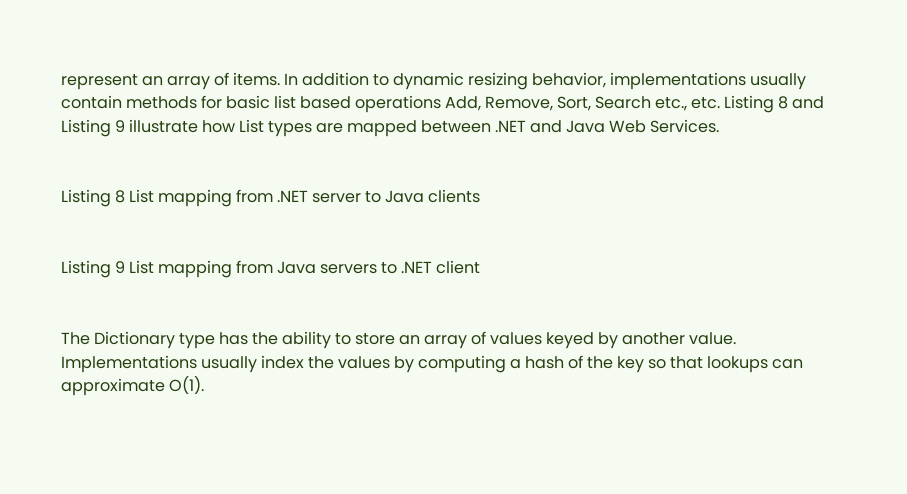represent an array of items. In addition to dynamic resizing behavior, implementations usually contain methods for basic list based operations Add, Remove, Sort, Search etc., etc. Listing 8 and Listing 9 illustrate how List types are mapped between .NET and Java Web Services.


Listing 8 List mapping from .NET server to Java clients


Listing 9 List mapping from Java servers to .NET client


The Dictionary type has the ability to store an array of values keyed by another value. Implementations usually index the values by computing a hash of the key so that lookups can approximate O(1).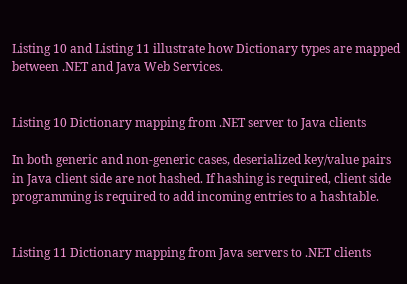Listing 10 and Listing 11 illustrate how Dictionary types are mapped between .NET and Java Web Services.


Listing 10 Dictionary mapping from .NET server to Java clients

In both generic and non-generic cases, deserialized key/value pairs in Java client side are not hashed. If hashing is required, client side programming is required to add incoming entries to a hashtable.


Listing 11 Dictionary mapping from Java servers to .NET clients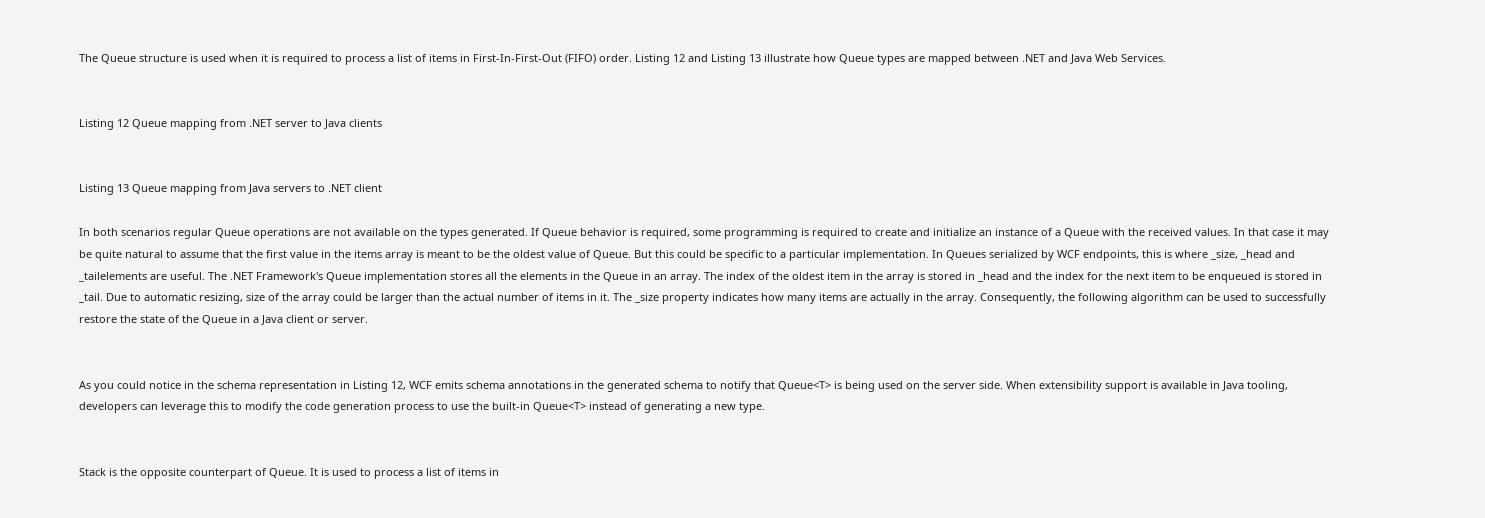The Queue structure is used when it is required to process a list of items in First-In-First-Out (FIFO) order. Listing 12 and Listing 13 illustrate how Queue types are mapped between .NET and Java Web Services.


Listing 12 Queue mapping from .NET server to Java clients


Listing 13 Queue mapping from Java servers to .NET client

In both scenarios regular Queue operations are not available on the types generated. If Queue behavior is required, some programming is required to create and initialize an instance of a Queue with the received values. In that case it may be quite natural to assume that the first value in the items array is meant to be the oldest value of Queue. But this could be specific to a particular implementation. In Queues serialized by WCF endpoints, this is where _size, _head and _tailelements are useful. The .NET Framework's Queue implementation stores all the elements in the Queue in an array. The index of the oldest item in the array is stored in _head and the index for the next item to be enqueued is stored in _tail. Due to automatic resizing, size of the array could be larger than the actual number of items in it. The _size property indicates how many items are actually in the array. Consequently, the following algorithm can be used to successfully restore the state of the Queue in a Java client or server.


As you could notice in the schema representation in Listing 12, WCF emits schema annotations in the generated schema to notify that Queue<T> is being used on the server side. When extensibility support is available in Java tooling, developers can leverage this to modify the code generation process to use the built-in Queue<T> instead of generating a new type.


Stack is the opposite counterpart of Queue. It is used to process a list of items in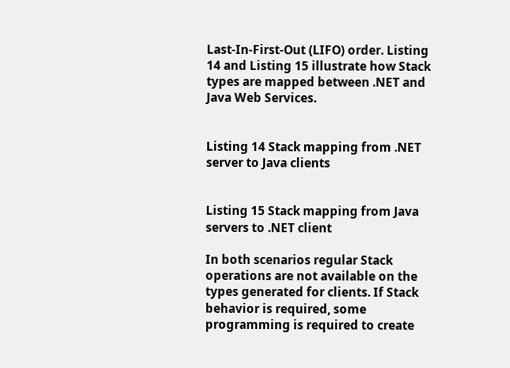Last-In-First-Out (LIFO) order. Listing 14 and Listing 15 illustrate how Stack types are mapped between .NET and Java Web Services.


Listing 14 Stack mapping from .NET server to Java clients


Listing 15 Stack mapping from Java servers to .NET client

In both scenarios regular Stack operations are not available on the types generated for clients. If Stack behavior is required, some programming is required to create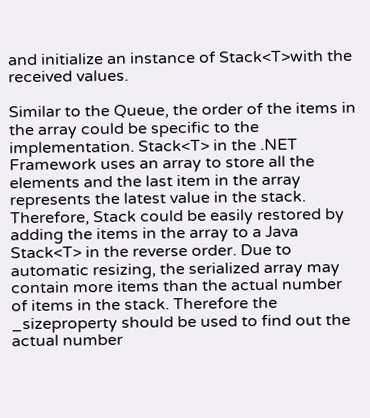and initialize an instance of Stack<T>with the received values.

Similar to the Queue, the order of the items in the array could be specific to the implementation. Stack<T> in the .NET Framework uses an array to store all the elements and the last item in the array represents the latest value in the stack. Therefore, Stack could be easily restored by adding the items in the array to a Java Stack<T> in the reverse order. Due to automatic resizing, the serialized array may contain more items than the actual number of items in the stack. Therefore the _sizeproperty should be used to find out the actual number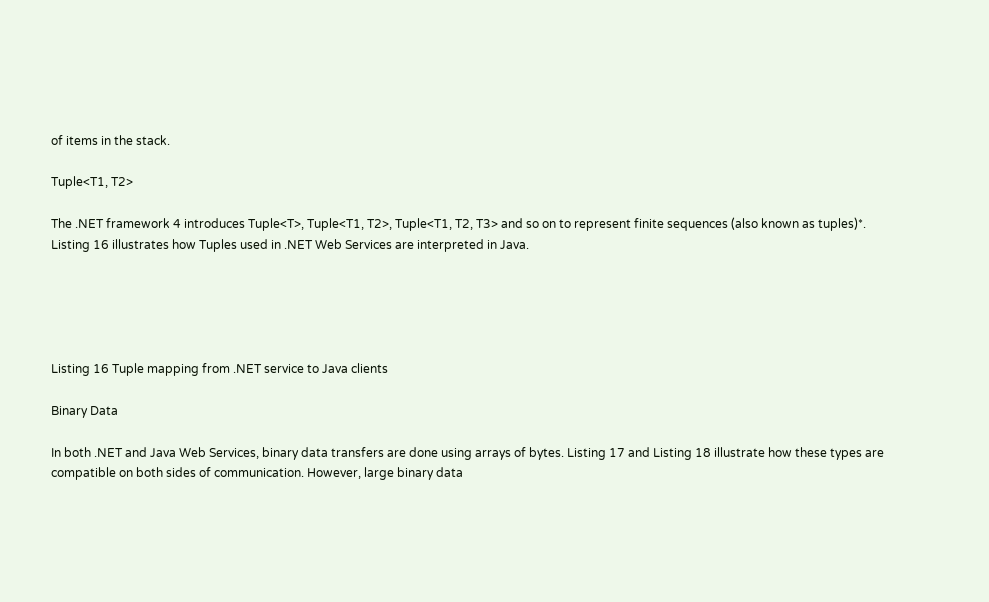of items in the stack.

Tuple<T1, T2>

The .NET framework 4 introduces Tuple<T>, Tuple<T1, T2>, Tuple<T1, T2, T3> and so on to represent finite sequences (also known as tuples)*. Listing 16 illustrates how Tuples used in .NET Web Services are interpreted in Java.





Listing 16 Tuple mapping from .NET service to Java clients

Binary Data

In both .NET and Java Web Services, binary data transfers are done using arrays of bytes. Listing 17 and Listing 18 illustrate how these types are compatible on both sides of communication. However, large binary data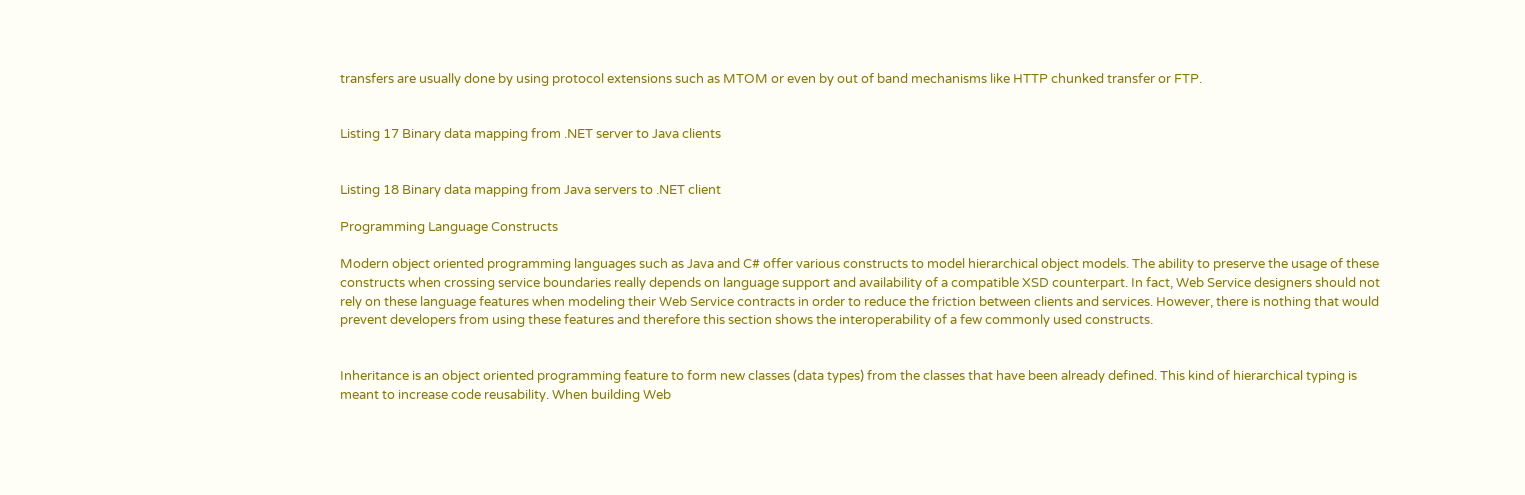transfers are usually done by using protocol extensions such as MTOM or even by out of band mechanisms like HTTP chunked transfer or FTP.


Listing 17 Binary data mapping from .NET server to Java clients


Listing 18 Binary data mapping from Java servers to .NET client

Programming Language Constructs

Modern object oriented programming languages such as Java and C# offer various constructs to model hierarchical object models. The ability to preserve the usage of these constructs when crossing service boundaries really depends on language support and availability of a compatible XSD counterpart. In fact, Web Service designers should not rely on these language features when modeling their Web Service contracts in order to reduce the friction between clients and services. However, there is nothing that would prevent developers from using these features and therefore this section shows the interoperability of a few commonly used constructs.


Inheritance is an object oriented programming feature to form new classes (data types) from the classes that have been already defined. This kind of hierarchical typing is meant to increase code reusability. When building Web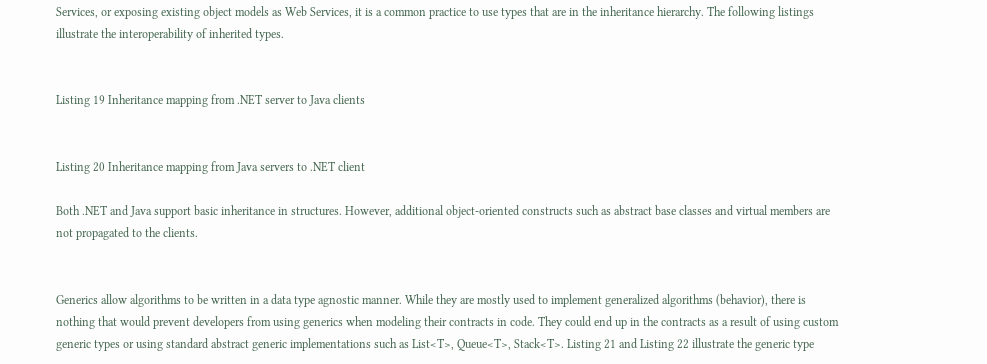Services, or exposing existing object models as Web Services, it is a common practice to use types that are in the inheritance hierarchy. The following listings illustrate the interoperability of inherited types.


Listing 19 Inheritance mapping from .NET server to Java clients


Listing 20 Inheritance mapping from Java servers to .NET client

Both .NET and Java support basic inheritance in structures. However, additional object-oriented constructs such as abstract base classes and virtual members are not propagated to the clients.


Generics allow algorithms to be written in a data type agnostic manner. While they are mostly used to implement generalized algorithms (behavior), there is nothing that would prevent developers from using generics when modeling their contracts in code. They could end up in the contracts as a result of using custom generic types or using standard abstract generic implementations such as List<T>, Queue<T>, Stack<T>. Listing 21 and Listing 22 illustrate the generic type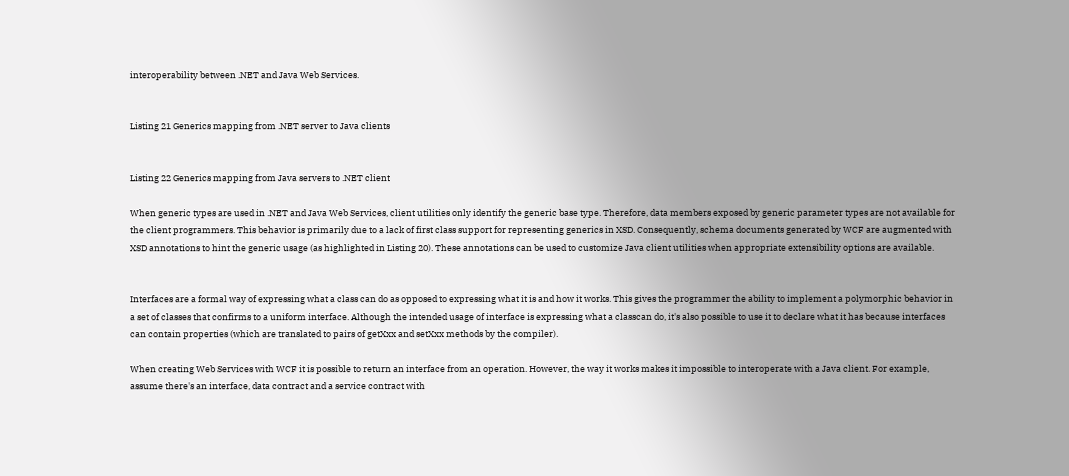interoperability between .NET and Java Web Services.


Listing 21 Generics mapping from .NET server to Java clients


Listing 22 Generics mapping from Java servers to .NET client

When generic types are used in .NET and Java Web Services, client utilities only identify the generic base type. Therefore, data members exposed by generic parameter types are not available for the client programmers. This behavior is primarily due to a lack of first class support for representing generics in XSD. Consequently, schema documents generated by WCF are augmented with XSD annotations to hint the generic usage (as highlighted in Listing 20). These annotations can be used to customize Java client utilities when appropriate extensibility options are available.


Interfaces are a formal way of expressing what a class can do as opposed to expressing what it is and how it works. This gives the programmer the ability to implement a polymorphic behavior in a set of classes that confirms to a uniform interface. Although the intended usage of interface is expressing what a classcan do, it's also possible to use it to declare what it has because interfaces can contain properties (which are translated to pairs of getXxx and setXxx methods by the compiler).

When creating Web Services with WCF it is possible to return an interface from an operation. However, the way it works makes it impossible to interoperate with a Java client. For example, assume there's an interface, data contract and a service contract with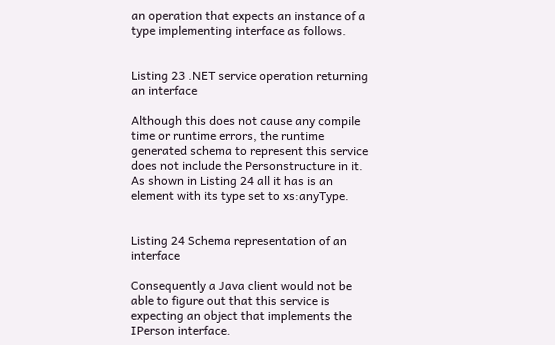an operation that expects an instance of a type implementing interface as follows.


Listing 23 .NET service operation returning an interface

Although this does not cause any compile time or runtime errors, the runtime generated schema to represent this service does not include the Personstructure in it. As shown in Listing 24 all it has is an element with its type set to xs:anyType.


Listing 24 Schema representation of an interface

Consequently a Java client would not be able to figure out that this service is expecting an object that implements the IPerson interface.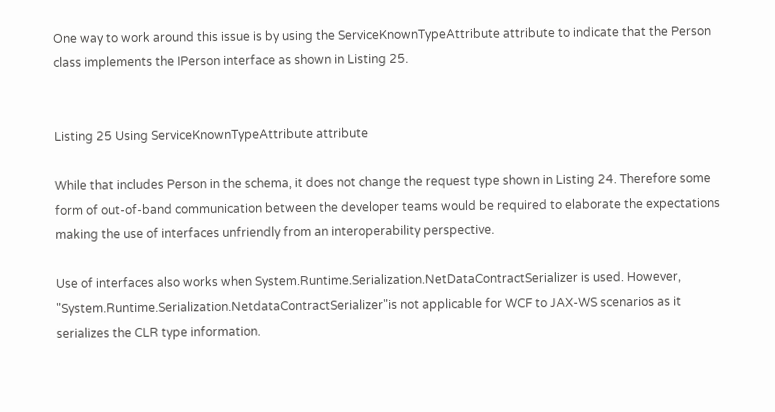One way to work around this issue is by using the ServiceKnownTypeAttribute attribute to indicate that the Person class implements the IPerson interface as shown in Listing 25.


Listing 25 Using ServiceKnownTypeAttribute attribute

While that includes Person in the schema, it does not change the request type shown in Listing 24. Therefore some form of out-of-band communication between the developer teams would be required to elaborate the expectations making the use of interfaces unfriendly from an interoperability perspective.

Use of interfaces also works when System.Runtime.Serialization.NetDataContractSerializer is used. However, "System.Runtime.Serialization.NetdataContractSerializer"is not applicable for WCF to JAX-WS scenarios as it serializes the CLR type information.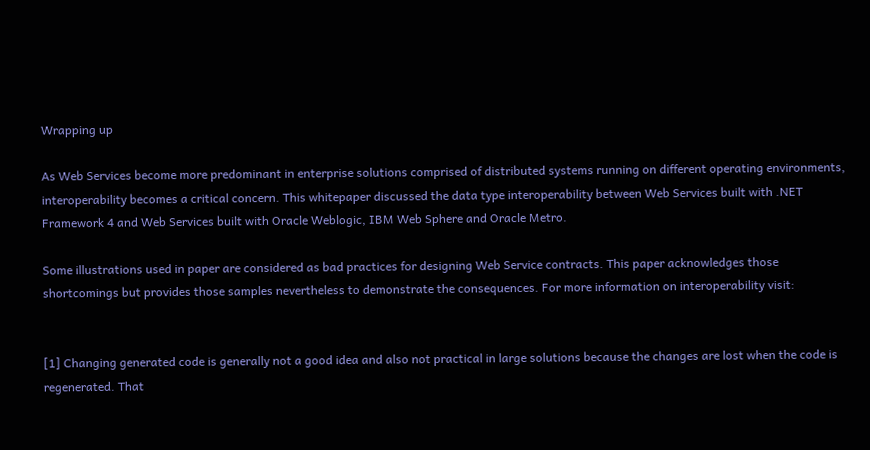Wrapping up

As Web Services become more predominant in enterprise solutions comprised of distributed systems running on different operating environments, interoperability becomes a critical concern. This whitepaper discussed the data type interoperability between Web Services built with .NET Framework 4 and Web Services built with Oracle Weblogic, IBM Web Sphere and Oracle Metro.

Some illustrations used in paper are considered as bad practices for designing Web Service contracts. This paper acknowledges those shortcomings but provides those samples nevertheless to demonstrate the consequences. For more information on interoperability visit:


[1] Changing generated code is generally not a good idea and also not practical in large solutions because the changes are lost when the code is regenerated. That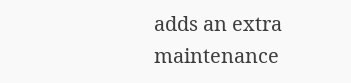adds an extra maintenance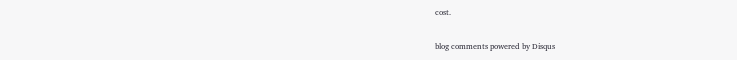cost.

blog comments powered by Disqus